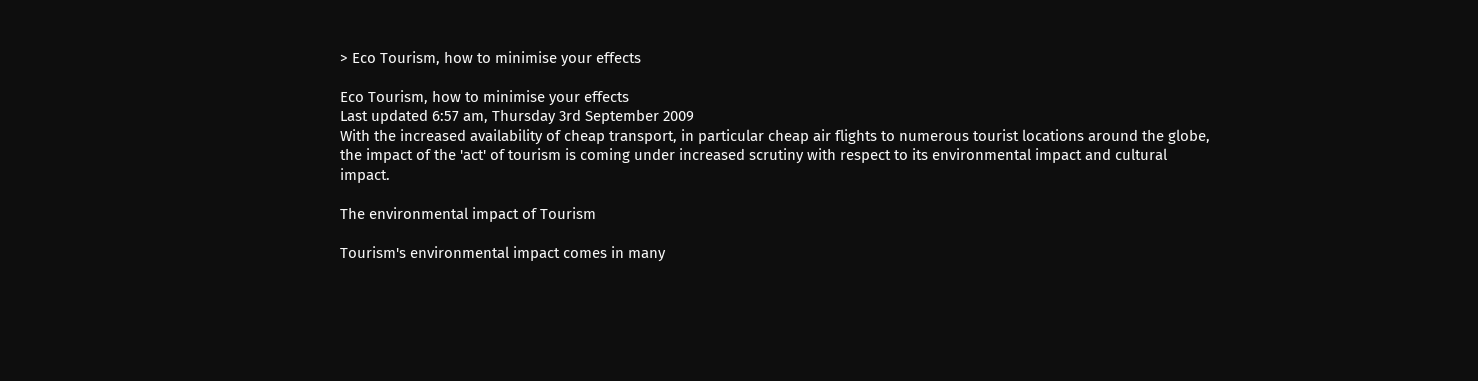> Eco Tourism, how to minimise your effects

Eco Tourism, how to minimise your effects
Last updated 6:57 am, Thursday 3rd September 2009
With the increased availability of cheap transport, in particular cheap air flights to numerous tourist locations around the globe, the impact of the 'act' of tourism is coming under increased scrutiny with respect to its environmental impact and cultural impact.

The environmental impact of Tourism

Tourism's environmental impact comes in many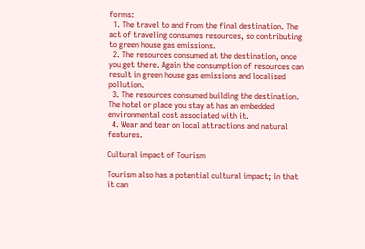forms:
  1. The travel to and from the final destination. The act of traveling consumes resources, so contributing to green house gas emissions.
  2. The resources consumed at the destination, once you get there. Again the consumption of resources can result in green house gas emissions and localised pollution.
  3. The resources consumed building the destination. The hotel or place you stay at has an embedded environmental cost associated with it.
  4. Wear and tear on local attractions and natural features.

Cultural impact of Tourism

Tourism also has a potential cultural impact; in that it can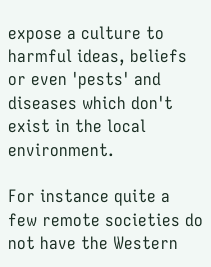expose a culture to harmful ideas, beliefs or even 'pests' and diseases which don't exist in the local environment.

For instance quite a few remote societies do not have the Western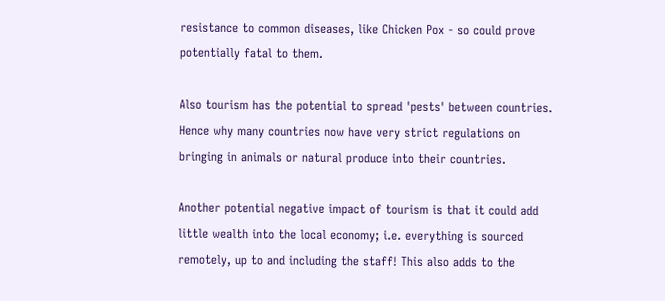resistance to common diseases, like Chicken Pox - so could prove potentially fatal to them.

Also tourism has the potential to spread 'pests' between countries. Hence why many countries now have very strict regulations on bringing in animals or natural produce into their countries.

Another potential negative impact of tourism is that it could add little wealth into the local economy; i.e. everything is sourced remotely, up to and including the staff! This also adds to the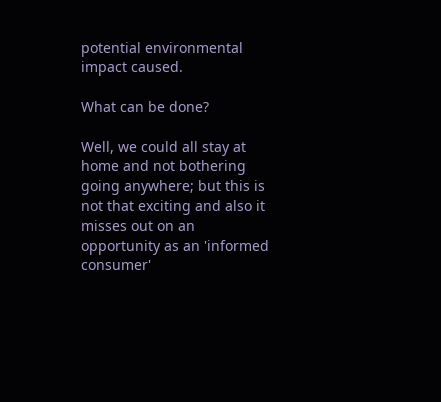potential environmental impact caused.

What can be done?

Well, we could all stay at home and not bothering going anywhere; but this is not that exciting and also it misses out on an opportunity as an 'informed consumer'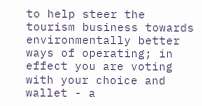to help steer the tourism business towards environmentally better ways of operating; in effect you are voting with your choice and wallet - a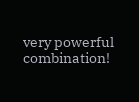very powerful combination!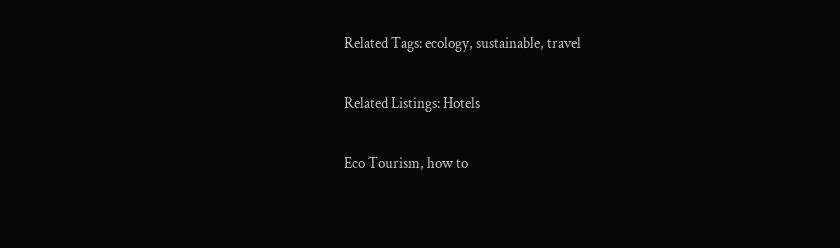Related Tags: ecology, sustainable, travel

Related Listings: Hotels

Eco Tourism, how to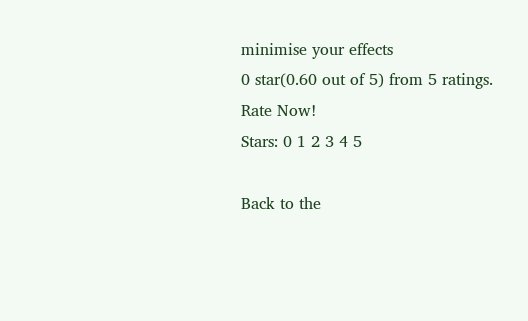minimise your effects
0 star(0.60 out of 5) from 5 ratings. Rate Now!
Stars: 0 1 2 3 4 5

Back to the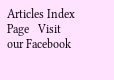Articles Index Page   Visit our Facebook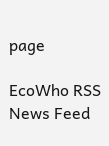page

EcoWho RSS News Feed